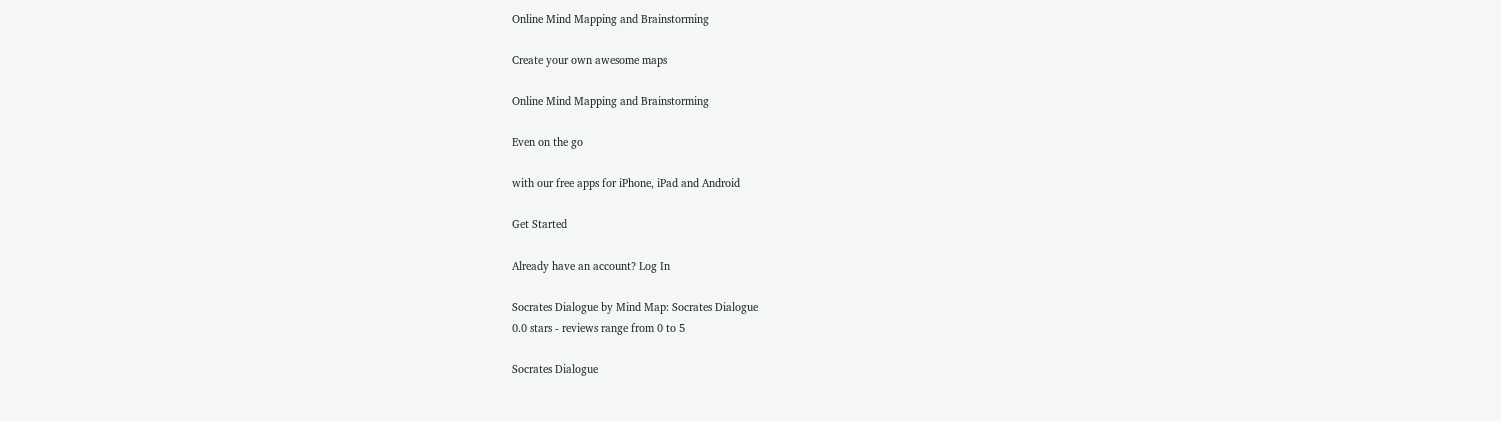Online Mind Mapping and Brainstorming

Create your own awesome maps

Online Mind Mapping and Brainstorming

Even on the go

with our free apps for iPhone, iPad and Android

Get Started

Already have an account? Log In

Socrates Dialogue by Mind Map: Socrates Dialogue
0.0 stars - reviews range from 0 to 5

Socrates Dialogue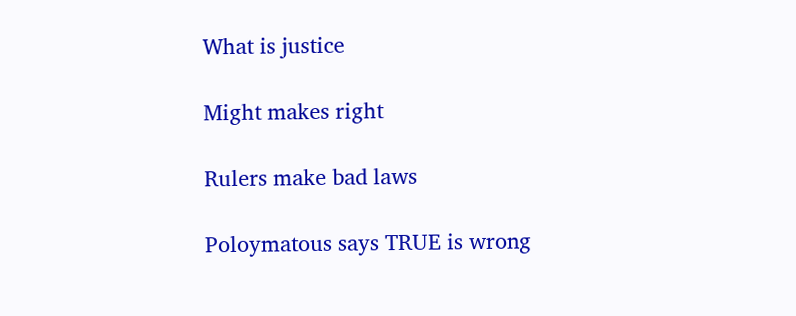What is justice

Might makes right

Rulers make bad laws

Poloymatous says TRUE is wrong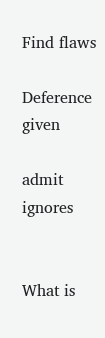Find flaws

Deference given

admit ignores


What is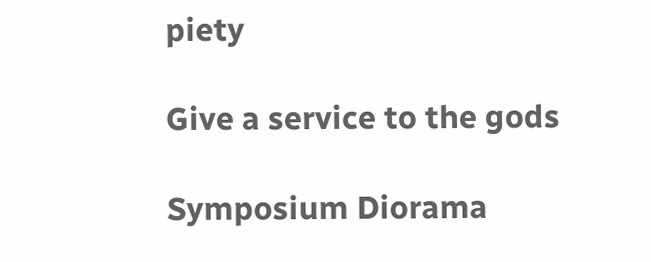piety

Give a service to the gods

Symposium Diorama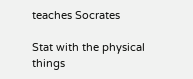teaches Socrates

Stat with the physical things